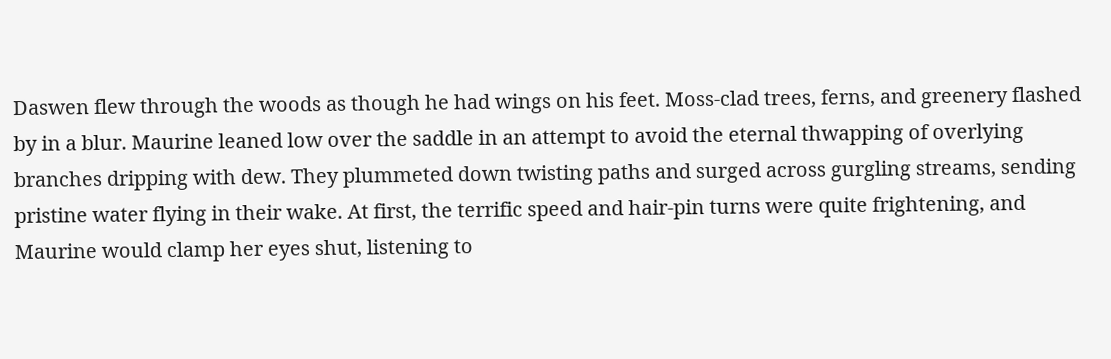Daswen flew through the woods as though he had wings on his feet. Moss-clad trees, ferns, and greenery flashed by in a blur. Maurine leaned low over the saddle in an attempt to avoid the eternal thwapping of overlying branches dripping with dew. They plummeted down twisting paths and surged across gurgling streams, sending pristine water flying in their wake. At first, the terrific speed and hair-pin turns were quite frightening, and Maurine would clamp her eyes shut, listening to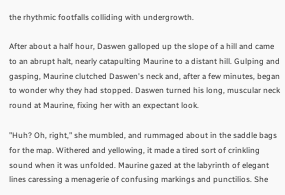the rhythmic footfalls colliding with undergrowth.

After about a half hour, Daswen galloped up the slope of a hill and came to an abrupt halt, nearly catapulting Maurine to a distant hill. Gulping and gasping, Maurine clutched Daswen's neck and, after a few minutes, began to wonder why they had stopped. Daswen turned his long, muscular neck round at Maurine, fixing her with an expectant look.

"Huh? Oh, right," she mumbled, and rummaged about in the saddle bags for the map. Withered and yellowing, it made a tired sort of crinkling sound when it was unfolded. Maurine gazed at the labyrinth of elegant lines caressing a menagerie of confusing markings and punctilios. She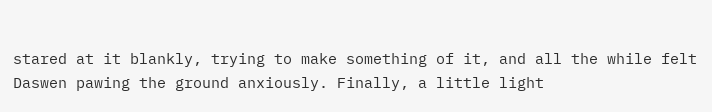stared at it blankly, trying to make something of it, and all the while felt Daswen pawing the ground anxiously. Finally, a little light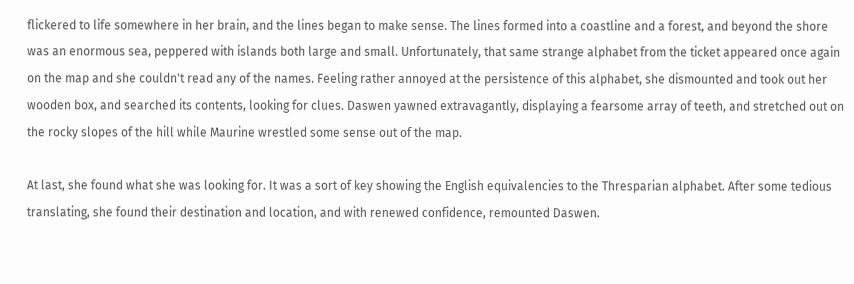flickered to life somewhere in her brain, and the lines began to make sense. The lines formed into a coastline and a forest, and beyond the shore was an enormous sea, peppered with islands both large and small. Unfortunately, that same strange alphabet from the ticket appeared once again on the map and she couldn't read any of the names. Feeling rather annoyed at the persistence of this alphabet, she dismounted and took out her wooden box, and searched its contents, looking for clues. Daswen yawned extravagantly, displaying a fearsome array of teeth, and stretched out on the rocky slopes of the hill while Maurine wrestled some sense out of the map.

At last, she found what she was looking for. It was a sort of key showing the English equivalencies to the Thresparian alphabet. After some tedious translating, she found their destination and location, and with renewed confidence, remounted Daswen.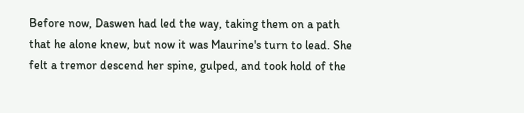Before now, Daswen had led the way, taking them on a path that he alone knew, but now it was Maurine's turn to lead. She felt a tremor descend her spine, gulped, and took hold of the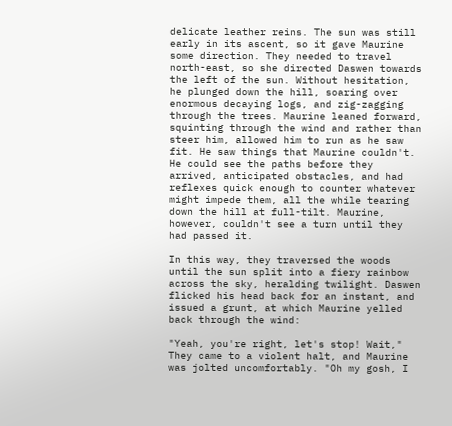delicate leather reins. The sun was still early in its ascent, so it gave Maurine some direction. They needed to travel north-east, so she directed Daswen towards the left of the sun. Without hesitation, he plunged down the hill, soaring over enormous decaying logs, and zig-zagging through the trees. Maurine leaned forward, squinting through the wind and rather than steer him, allowed him to run as he saw fit. He saw things that Maurine couldn't. He could see the paths before they arrived, anticipated obstacles, and had reflexes quick enough to counter whatever might impede them, all the while tearing down the hill at full-tilt. Maurine, however, couldn't see a turn until they had passed it.

In this way, they traversed the woods until the sun split into a fiery rainbow across the sky, heralding twilight. Daswen flicked his head back for an instant, and issued a grunt, at which Maurine yelled back through the wind:

"Yeah, you're right, let's stop! Wait," They came to a violent halt, and Maurine was jolted uncomfortably. "Oh my gosh, I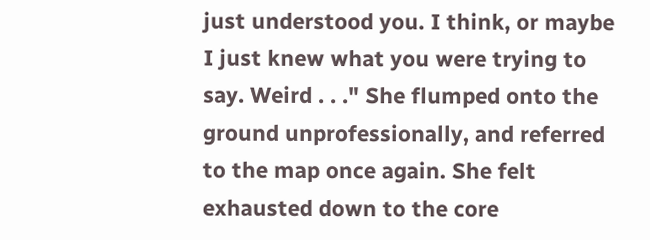just understood you. I think, or maybe I just knew what you were trying to say. Weird . . ." She flumped onto the ground unprofessionally, and referred to the map once again. She felt exhausted down to the core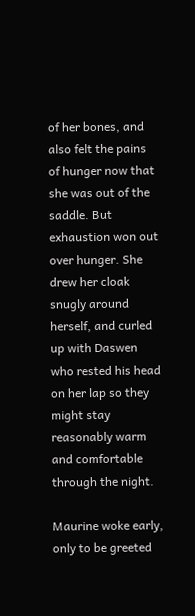of her bones, and also felt the pains of hunger now that she was out of the saddle. But exhaustion won out over hunger. She drew her cloak snugly around herself, and curled up with Daswen who rested his head on her lap so they might stay reasonably warm and comfortable through the night.

Maurine woke early, only to be greeted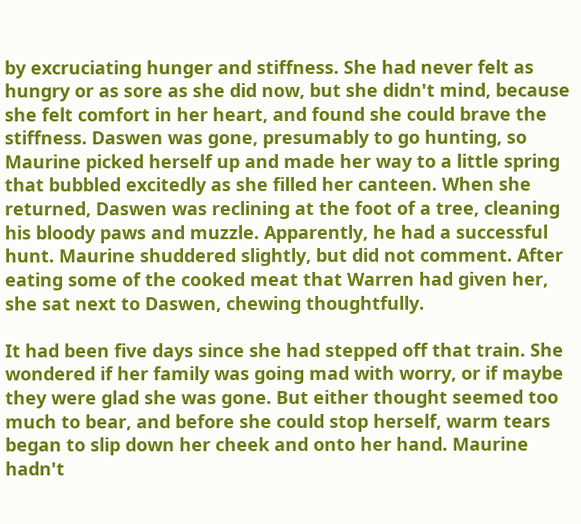by excruciating hunger and stiffness. She had never felt as hungry or as sore as she did now, but she didn't mind, because she felt comfort in her heart, and found she could brave the stiffness. Daswen was gone, presumably to go hunting, so Maurine picked herself up and made her way to a little spring that bubbled excitedly as she filled her canteen. When she returned, Daswen was reclining at the foot of a tree, cleaning his bloody paws and muzzle. Apparently, he had a successful hunt. Maurine shuddered slightly, but did not comment. After eating some of the cooked meat that Warren had given her, she sat next to Daswen, chewing thoughtfully.

It had been five days since she had stepped off that train. She wondered if her family was going mad with worry, or if maybe they were glad she was gone. But either thought seemed too much to bear, and before she could stop herself, warm tears began to slip down her cheek and onto her hand. Maurine hadn't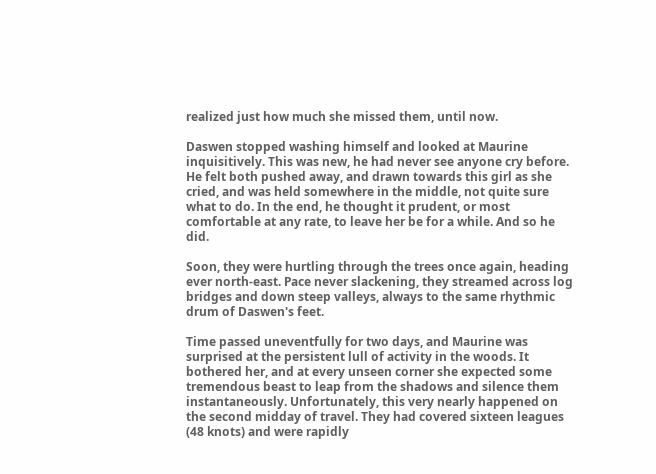realized just how much she missed them, until now.

Daswen stopped washing himself and looked at Maurine inquisitively. This was new, he had never see anyone cry before. He felt both pushed away, and drawn towards this girl as she cried, and was held somewhere in the middle, not quite sure what to do. In the end, he thought it prudent, or most comfortable at any rate, to leave her be for a while. And so he did.

Soon, they were hurtling through the trees once again, heading ever north-east. Pace never slackening, they streamed across log bridges and down steep valleys, always to the same rhythmic drum of Daswen's feet.

Time passed uneventfully for two days, and Maurine was surprised at the persistent lull of activity in the woods. It bothered her, and at every unseen corner she expected some tremendous beast to leap from the shadows and silence them instantaneously. Unfortunately, this very nearly happened on the second midday of travel. They had covered sixteen leagues (48 knots) and were rapidly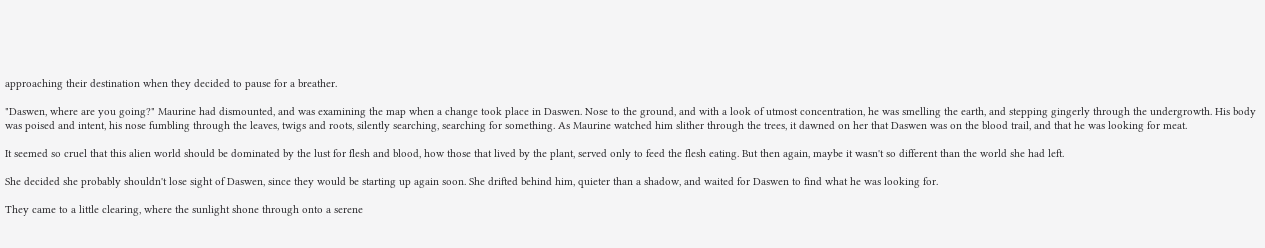approaching their destination when they decided to pause for a breather.

"Daswen, where are you going?" Maurine had dismounted, and was examining the map when a change took place in Daswen. Nose to the ground, and with a look of utmost concentration, he was smelling the earth, and stepping gingerly through the undergrowth. His body was poised and intent, his nose fumbling through the leaves, twigs and roots, silently searching, searching for something. As Maurine watched him slither through the trees, it dawned on her that Daswen was on the blood trail, and that he was looking for meat.

It seemed so cruel that this alien world should be dominated by the lust for flesh and blood, how those that lived by the plant, served only to feed the flesh eating. But then again, maybe it wasn't so different than the world she had left.

She decided she probably shouldn't lose sight of Daswen, since they would be starting up again soon. She drifted behind him, quieter than a shadow, and waited for Daswen to find what he was looking for.

They came to a little clearing, where the sunlight shone through onto a serene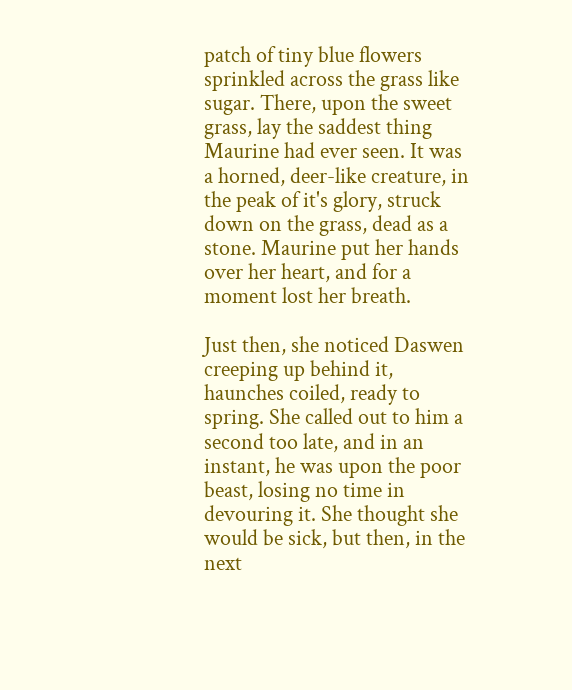patch of tiny blue flowers sprinkled across the grass like sugar. There, upon the sweet grass, lay the saddest thing Maurine had ever seen. It was a horned, deer-like creature, in the peak of it's glory, struck down on the grass, dead as a stone. Maurine put her hands over her heart, and for a moment lost her breath.

Just then, she noticed Daswen creeping up behind it, haunches coiled, ready to spring. She called out to him a second too late, and in an instant, he was upon the poor beast, losing no time in devouring it. She thought she would be sick, but then, in the next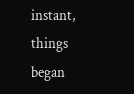instant, things began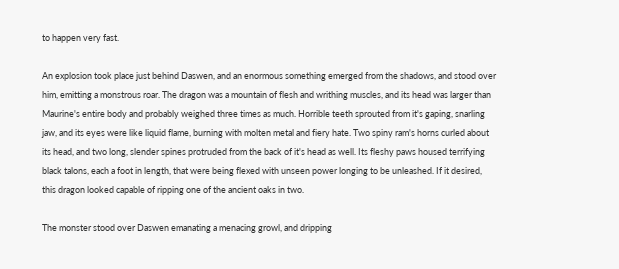to happen very fast.

An explosion took place just behind Daswen, and an enormous something emerged from the shadows, and stood over him, emitting a monstrous roar. The dragon was a mountain of flesh and writhing muscles, and its head was larger than Maurine's entire body and probably weighed three times as much. Horrible teeth sprouted from it's gaping, snarling jaw, and its eyes were like liquid flame, burning with molten metal and fiery hate. Two spiny ram's horns curled about its head, and two long, slender spines protruded from the back of it's head as well. Its fleshy paws housed terrifying black talons, each a foot in length, that were being flexed with unseen power longing to be unleashed. If it desired, this dragon looked capable of ripping one of the ancient oaks in two.

The monster stood over Daswen emanating a menacing growl, and dripping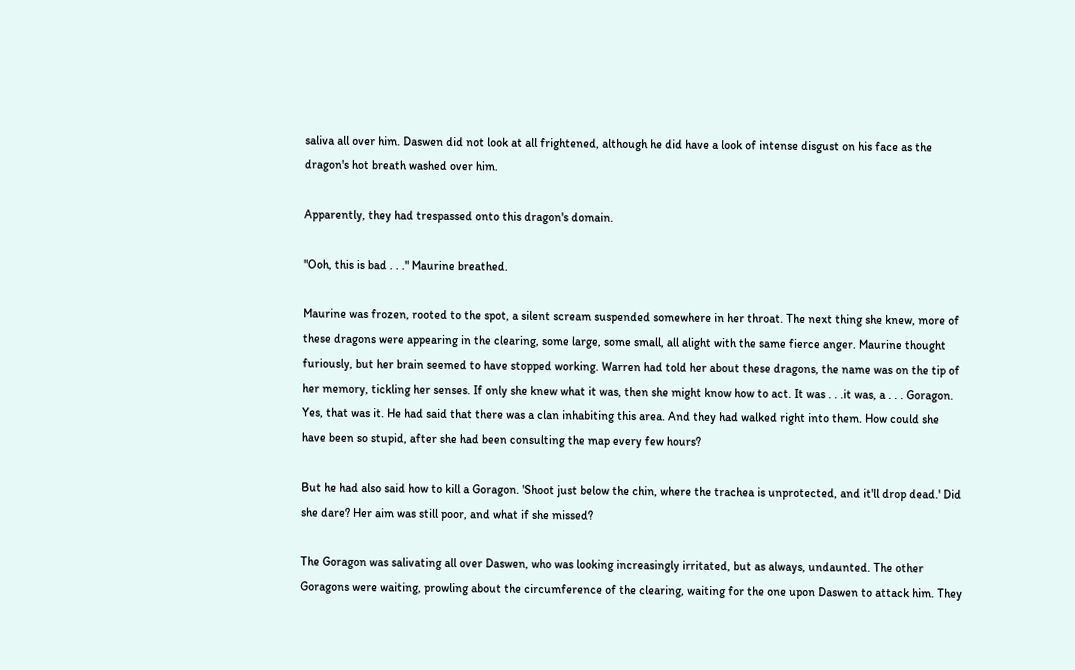saliva all over him. Daswen did not look at all frightened, although he did have a look of intense disgust on his face as the dragon's hot breath washed over him.

Apparently, they had trespassed onto this dragon's domain.

"Ooh, this is bad . . ." Maurine breathed.

Maurine was frozen, rooted to the spot, a silent scream suspended somewhere in her throat. The next thing she knew, more of these dragons were appearing in the clearing, some large, some small, all alight with the same fierce anger. Maurine thought furiously, but her brain seemed to have stopped working. Warren had told her about these dragons, the name was on the tip of her memory, tickling her senses. If only she knew what it was, then she might know how to act. It was . . .it was, a . . . Goragon. Yes, that was it. He had said that there was a clan inhabiting this area. And they had walked right into them. How could she have been so stupid, after she had been consulting the map every few hours?

But he had also said how to kill a Goragon. 'Shoot just below the chin, where the trachea is unprotected, and it'll drop dead.' Did she dare? Her aim was still poor, and what if she missed?

The Goragon was salivating all over Daswen, who was looking increasingly irritated, but as always, undaunted. The other Goragons were waiting, prowling about the circumference of the clearing, waiting for the one upon Daswen to attack him. They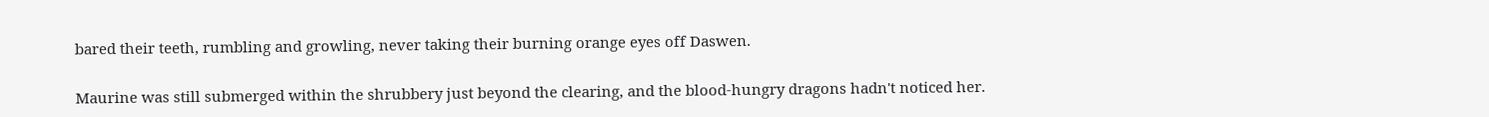bared their teeth, rumbling and growling, never taking their burning orange eyes off Daswen.

Maurine was still submerged within the shrubbery just beyond the clearing, and the blood-hungry dragons hadn't noticed her.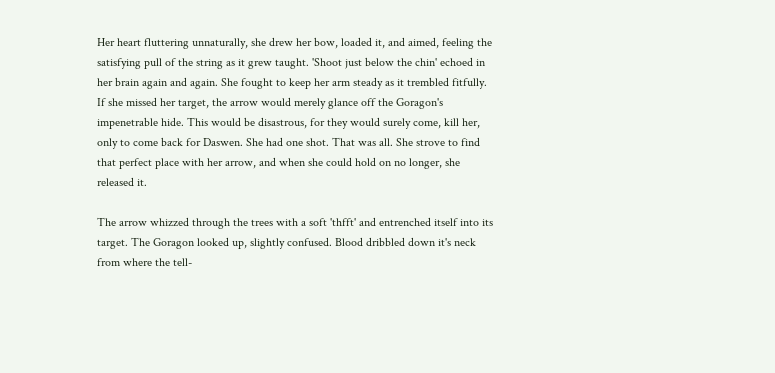Her heart fluttering unnaturally, she drew her bow, loaded it, and aimed, feeling the satisfying pull of the string as it grew taught. 'Shoot just below the chin' echoed in her brain again and again. She fought to keep her arm steady as it trembled fitfully. If she missed her target, the arrow would merely glance off the Goragon's impenetrable hide. This would be disastrous, for they would surely come, kill her, only to come back for Daswen. She had one shot. That was all. She strove to find that perfect place with her arrow, and when she could hold on no longer, she released it.

The arrow whizzed through the trees with a soft 'thfft' and entrenched itself into its target. The Goragon looked up, slightly confused. Blood dribbled down it's neck from where the tell-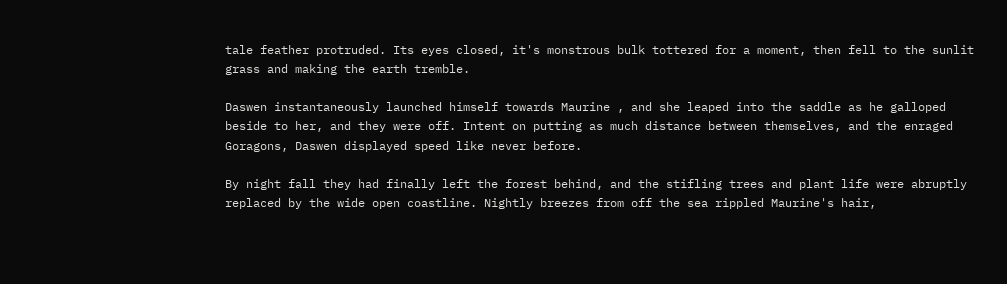tale feather protruded. Its eyes closed, it's monstrous bulk tottered for a moment, then fell to the sunlit grass and making the earth tremble.

Daswen instantaneously launched himself towards Maurine , and she leaped into the saddle as he galloped beside to her, and they were off. Intent on putting as much distance between themselves, and the enraged Goragons, Daswen displayed speed like never before.

By night fall they had finally left the forest behind, and the stifling trees and plant life were abruptly replaced by the wide open coastline. Nightly breezes from off the sea rippled Maurine's hair,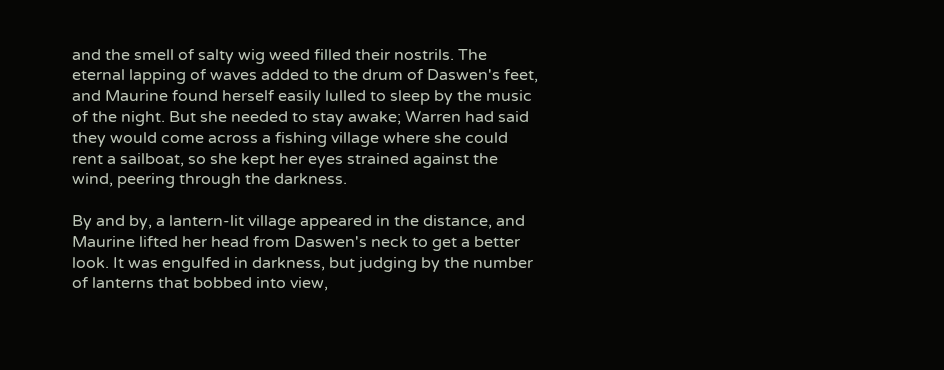and the smell of salty wig weed filled their nostrils. The eternal lapping of waves added to the drum of Daswen's feet, and Maurine found herself easily lulled to sleep by the music of the night. But she needed to stay awake; Warren had said they would come across a fishing village where she could rent a sailboat, so she kept her eyes strained against the wind, peering through the darkness.

By and by, a lantern-lit village appeared in the distance, and Maurine lifted her head from Daswen's neck to get a better look. It was engulfed in darkness, but judging by the number of lanterns that bobbed into view,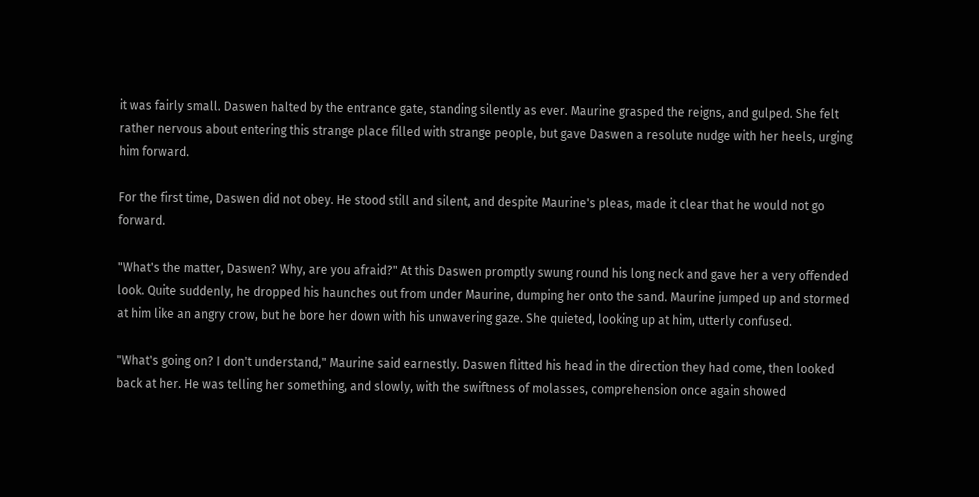it was fairly small. Daswen halted by the entrance gate, standing silently as ever. Maurine grasped the reigns, and gulped. She felt rather nervous about entering this strange place filled with strange people, but gave Daswen a resolute nudge with her heels, urging him forward.

For the first time, Daswen did not obey. He stood still and silent, and despite Maurine's pleas, made it clear that he would not go forward.

"What's the matter, Daswen? Why, are you afraid?" At this Daswen promptly swung round his long neck and gave her a very offended look. Quite suddenly, he dropped his haunches out from under Maurine, dumping her onto the sand. Maurine jumped up and stormed at him like an angry crow, but he bore her down with his unwavering gaze. She quieted, looking up at him, utterly confused.

"What's going on? I don't understand," Maurine said earnestly. Daswen flitted his head in the direction they had come, then looked back at her. He was telling her something, and slowly, with the swiftness of molasses, comprehension once again showed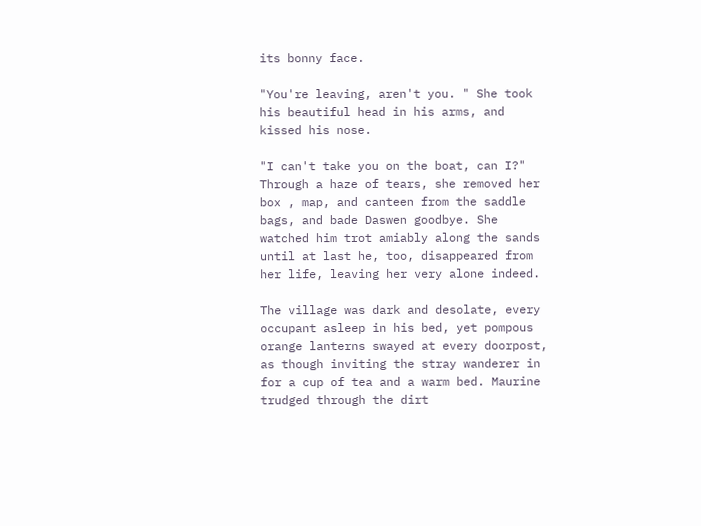its bonny face.

"You're leaving, aren't you. " She took his beautiful head in his arms, and kissed his nose.

"I can't take you on the boat, can I?" Through a haze of tears, she removed her box , map, and canteen from the saddle bags, and bade Daswen goodbye. She watched him trot amiably along the sands until at last he, too, disappeared from her life, leaving her very alone indeed.

The village was dark and desolate, every occupant asleep in his bed, yet pompous orange lanterns swayed at every doorpost, as though inviting the stray wanderer in for a cup of tea and a warm bed. Maurine trudged through the dirt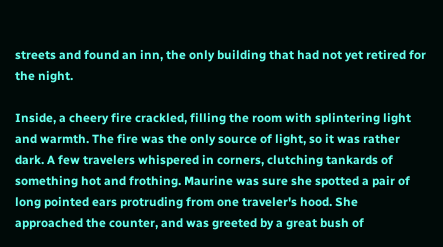streets and found an inn, the only building that had not yet retired for the night.

Inside, a cheery fire crackled, filling the room with splintering light and warmth. The fire was the only source of light, so it was rather dark. A few travelers whispered in corners, clutching tankards of something hot and frothing. Maurine was sure she spotted a pair of long pointed ears protruding from one traveler's hood. She approached the counter, and was greeted by a great bush of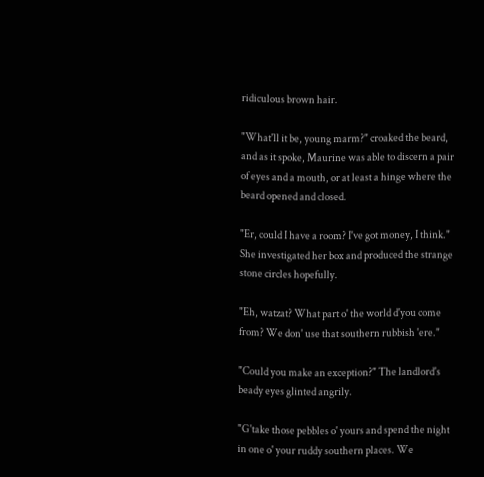ridiculous brown hair.

"What'll it be, young marm?" croaked the beard, and as it spoke, Maurine was able to discern a pair of eyes and a mouth, or at least a hinge where the beard opened and closed.

"Er, could I have a room? I've got money, I think." She investigated her box and produced the strange stone circles hopefully.

"Eh, watzat? What part o' the world d'you come from? We don' use that southern rubbish 'ere."

"Could you make an exception?" The landlord's beady eyes glinted angrily.

"G'take those pebbles o' yours and spend the night in one o' your ruddy southern places. We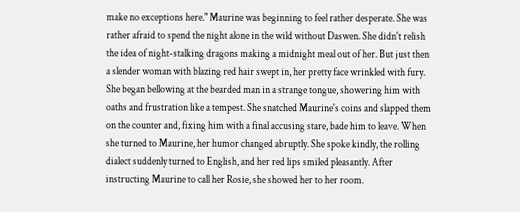make no exceptions here." Maurine was beginning to feel rather desperate. She was rather afraid to spend the night alone in the wild without Daswen. She didn't relish the idea of night-stalking dragons making a midnight meal out of her. But just then a slender woman with blazing red hair swept in, her pretty face wrinkled with fury. She began bellowing at the bearded man in a strange tongue, showering him with oaths and frustration like a tempest. She snatched Maurine's coins and slapped them on the counter and, fixing him with a final accusing stare, bade him to leave. When she turned to Maurine, her humor changed abruptly. She spoke kindly, the rolling dialect suddenly turned to English, and her red lips smiled pleasantly. After instructing Maurine to call her Rosie, she showed her to her room.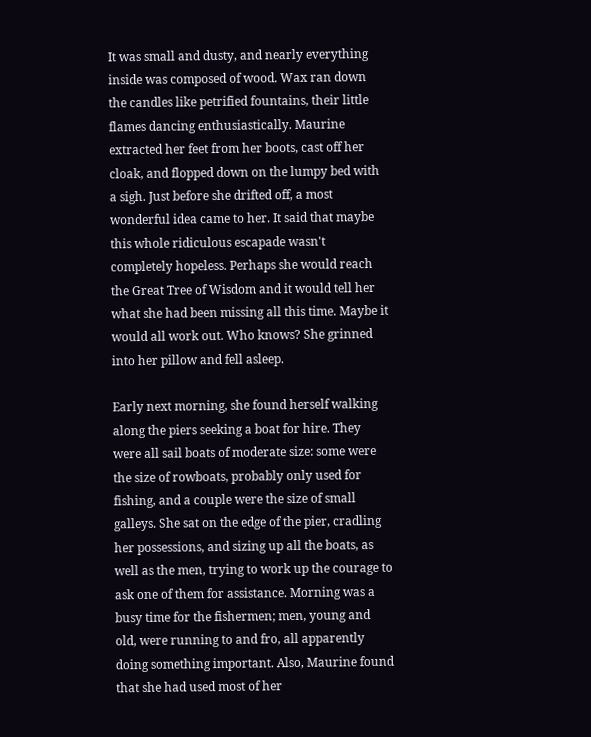It was small and dusty, and nearly everything inside was composed of wood. Wax ran down the candles like petrified fountains, their little flames dancing enthusiastically. Maurine extracted her feet from her boots, cast off her cloak, and flopped down on the lumpy bed with a sigh. Just before she drifted off, a most wonderful idea came to her. It said that maybe this whole ridiculous escapade wasn't completely hopeless. Perhaps she would reach the Great Tree of Wisdom and it would tell her what she had been missing all this time. Maybe it would all work out. Who knows? She grinned into her pillow and fell asleep.

Early next morning, she found herself walking along the piers seeking a boat for hire. They were all sail boats of moderate size: some were the size of rowboats, probably only used for fishing, and a couple were the size of small galleys. She sat on the edge of the pier, cradling her possessions, and sizing up all the boats, as well as the men, trying to work up the courage to ask one of them for assistance. Morning was a busy time for the fishermen; men, young and old, were running to and fro, all apparently doing something important. Also, Maurine found that she had used most of her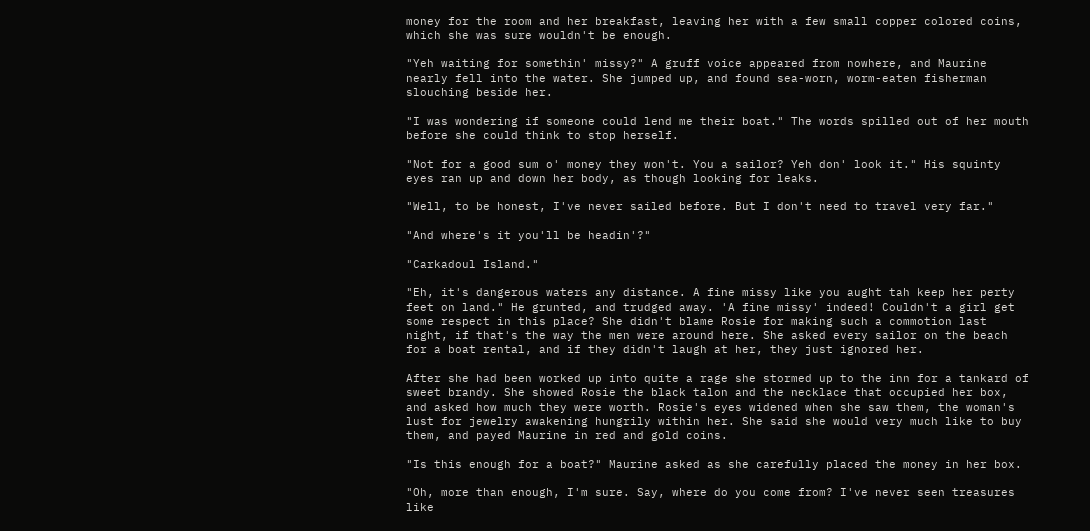money for the room and her breakfast, leaving her with a few small copper colored coins, which she was sure wouldn't be enough.

"Yeh waiting for somethin' missy?" A gruff voice appeared from nowhere, and Maurine nearly fell into the water. She jumped up, and found sea-worn, worm-eaten fisherman slouching beside her.

"I was wondering if someone could lend me their boat." The words spilled out of her mouth before she could think to stop herself.

"Not for a good sum o' money they won't. You a sailor? Yeh don' look it." His squinty eyes ran up and down her body, as though looking for leaks.

"Well, to be honest, I've never sailed before. But I don't need to travel very far."

"And where's it you'll be headin'?"

"Carkadoul Island."

"Eh, it's dangerous waters any distance. A fine missy like you aught tah keep her perty feet on land." He grunted, and trudged away. 'A fine missy' indeed! Couldn't a girl get some respect in this place? She didn't blame Rosie for making such a commotion last night, if that's the way the men were around here. She asked every sailor on the beach for a boat rental, and if they didn't laugh at her, they just ignored her.

After she had been worked up into quite a rage she stormed up to the inn for a tankard of sweet brandy. She showed Rosie the black talon and the necklace that occupied her box, and asked how much they were worth. Rosie's eyes widened when she saw them, the woman's lust for jewelry awakening hungrily within her. She said she would very much like to buy them, and payed Maurine in red and gold coins.

"Is this enough for a boat?" Maurine asked as she carefully placed the money in her box.

"Oh, more than enough, I'm sure. Say, where do you come from? I've never seen treasures like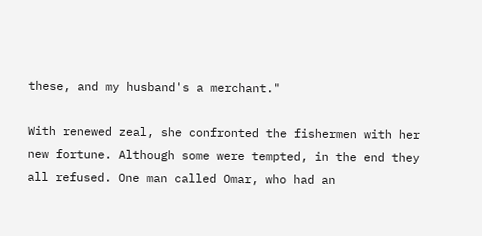these, and my husband's a merchant."

With renewed zeal, she confronted the fishermen with her new fortune. Although some were tempted, in the end they all refused. One man called Omar, who had an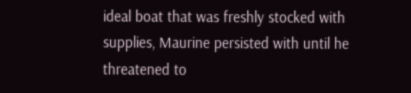ideal boat that was freshly stocked with supplies, Maurine persisted with until he threatened to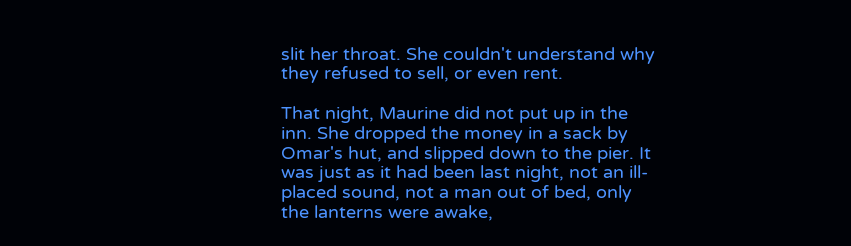slit her throat. She couldn't understand why they refused to sell, or even rent.

That night, Maurine did not put up in the inn. She dropped the money in a sack by Omar's hut, and slipped down to the pier. It was just as it had been last night, not an ill-placed sound, not a man out of bed, only the lanterns were awake,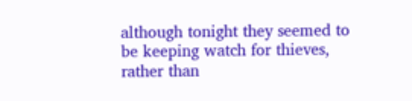although tonight they seemed to be keeping watch for thieves, rather than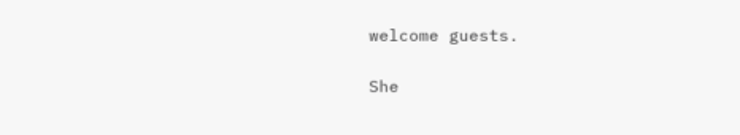welcome guests.

She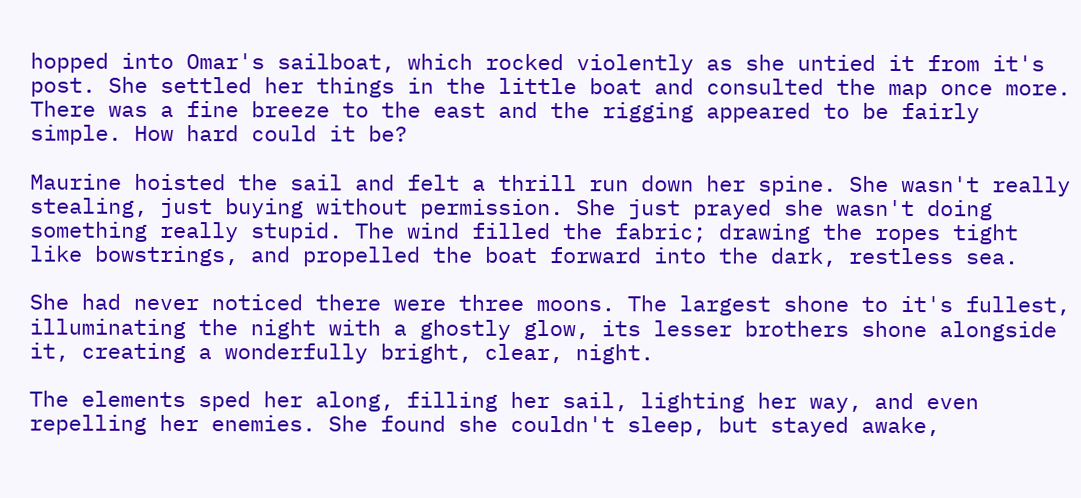hopped into Omar's sailboat, which rocked violently as she untied it from it's post. She settled her things in the little boat and consulted the map once more. There was a fine breeze to the east and the rigging appeared to be fairly simple. How hard could it be?

Maurine hoisted the sail and felt a thrill run down her spine. She wasn't really stealing, just buying without permission. She just prayed she wasn't doing something really stupid. The wind filled the fabric; drawing the ropes tight like bowstrings, and propelled the boat forward into the dark, restless sea.

She had never noticed there were three moons. The largest shone to it's fullest, illuminating the night with a ghostly glow, its lesser brothers shone alongside it, creating a wonderfully bright, clear, night.

The elements sped her along, filling her sail, lighting her way, and even repelling her enemies. She found she couldn't sleep, but stayed awake,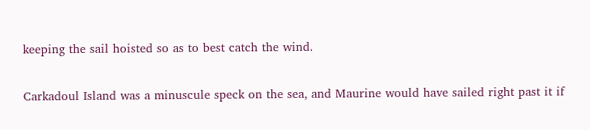keeping the sail hoisted so as to best catch the wind.

Carkadoul Island was a minuscule speck on the sea, and Maurine would have sailed right past it if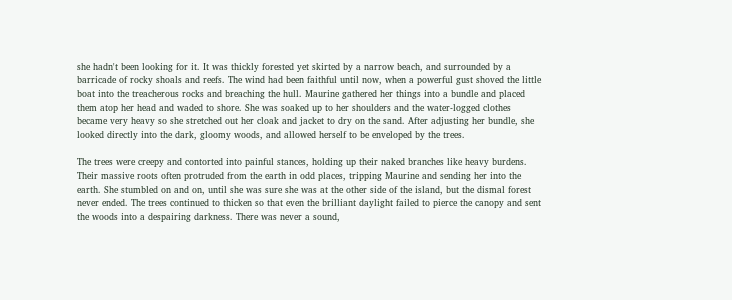she hadn't been looking for it. It was thickly forested yet skirted by a narrow beach, and surrounded by a barricade of rocky shoals and reefs. The wind had been faithful until now, when a powerful gust shoved the little boat into the treacherous rocks and breaching the hull. Maurine gathered her things into a bundle and placed them atop her head and waded to shore. She was soaked up to her shoulders and the water-logged clothes became very heavy so she stretched out her cloak and jacket to dry on the sand. After adjusting her bundle, she looked directly into the dark, gloomy woods, and allowed herself to be enveloped by the trees.

The trees were creepy and contorted into painful stances, holding up their naked branches like heavy burdens. Their massive roots often protruded from the earth in odd places, tripping Maurine and sending her into the earth. She stumbled on and on, until she was sure she was at the other side of the island, but the dismal forest never ended. The trees continued to thicken so that even the brilliant daylight failed to pierce the canopy and sent the woods into a despairing darkness. There was never a sound,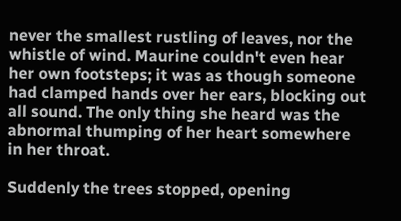never the smallest rustling of leaves, nor the whistle of wind. Maurine couldn't even hear her own footsteps; it was as though someone had clamped hands over her ears, blocking out all sound. The only thing she heard was the abnormal thumping of her heart somewhere in her throat.

Suddenly the trees stopped, opening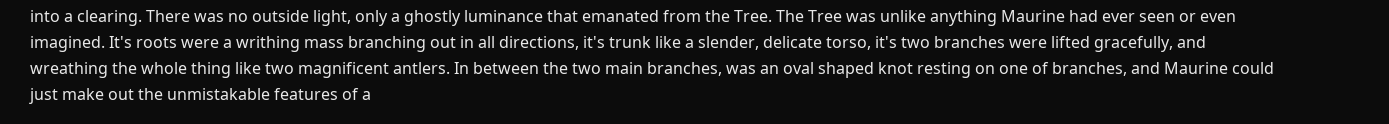into a clearing. There was no outside light, only a ghostly luminance that emanated from the Tree. The Tree was unlike anything Maurine had ever seen or even imagined. It's roots were a writhing mass branching out in all directions, it's trunk like a slender, delicate torso, it's two branches were lifted gracefully, and wreathing the whole thing like two magnificent antlers. In between the two main branches, was an oval shaped knot resting on one of branches, and Maurine could just make out the unmistakable features of a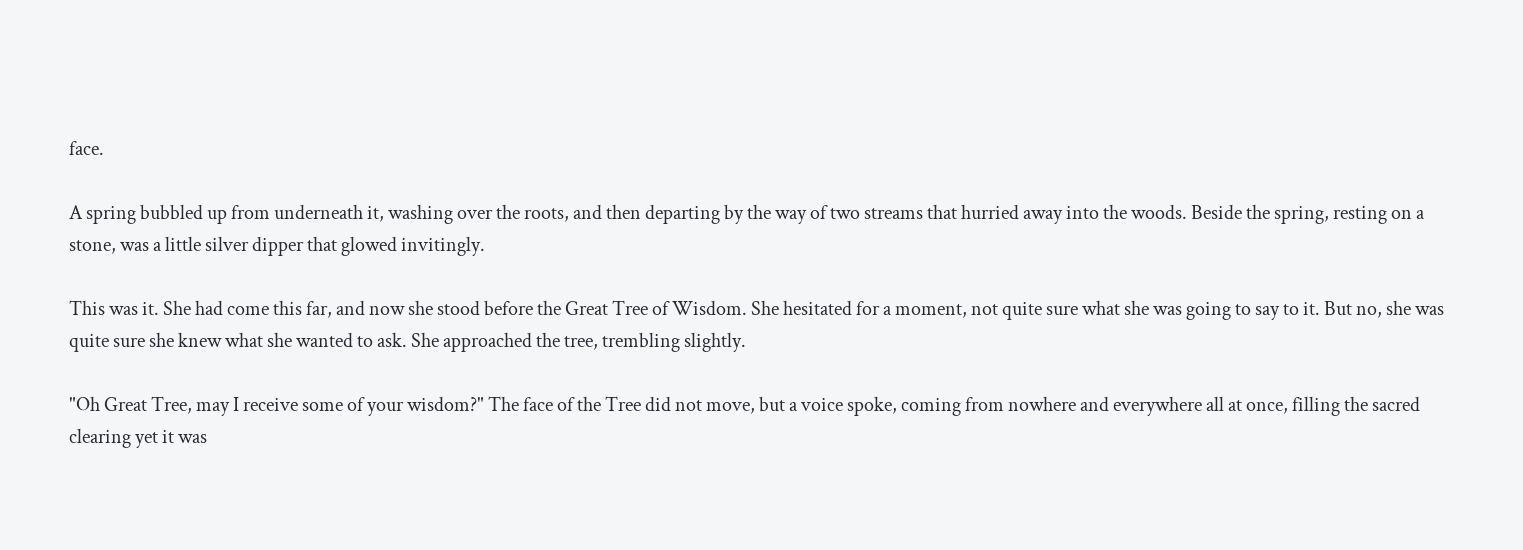face.

A spring bubbled up from underneath it, washing over the roots, and then departing by the way of two streams that hurried away into the woods. Beside the spring, resting on a stone, was a little silver dipper that glowed invitingly.

This was it. She had come this far, and now she stood before the Great Tree of Wisdom. She hesitated for a moment, not quite sure what she was going to say to it. But no, she was quite sure she knew what she wanted to ask. She approached the tree, trembling slightly.

"Oh Great Tree, may I receive some of your wisdom?" The face of the Tree did not move, but a voice spoke, coming from nowhere and everywhere all at once, filling the sacred clearing yet it was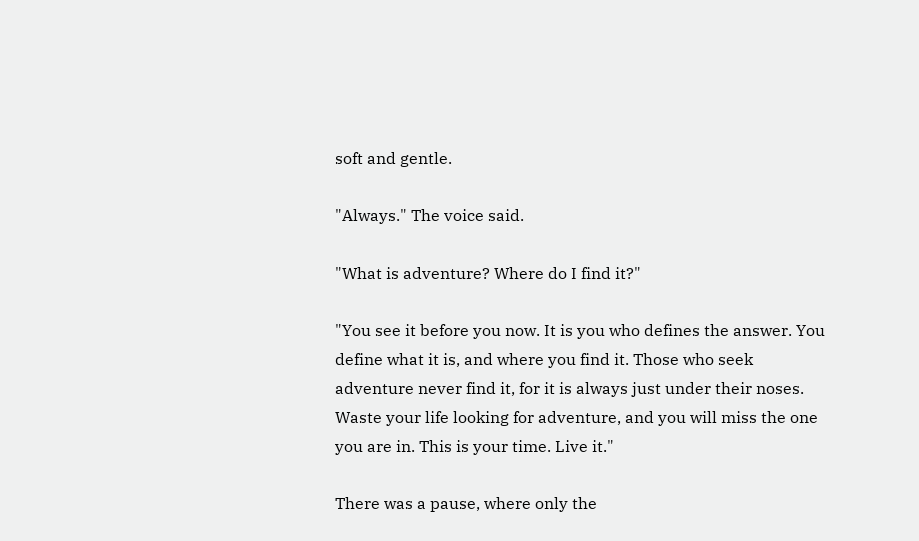soft and gentle.

"Always." The voice said.

"What is adventure? Where do I find it?"

"You see it before you now. It is you who defines the answer. You define what it is, and where you find it. Those who seek adventure never find it, for it is always just under their noses. Waste your life looking for adventure, and you will miss the one you are in. This is your time. Live it."

There was a pause, where only the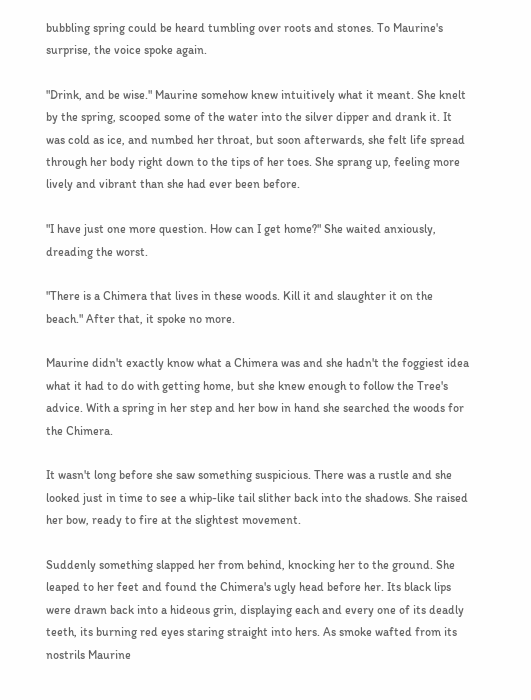bubbling spring could be heard tumbling over roots and stones. To Maurine's surprise, the voice spoke again.

"Drink, and be wise." Maurine somehow knew intuitively what it meant. She knelt by the spring, scooped some of the water into the silver dipper and drank it. It was cold as ice, and numbed her throat, but soon afterwards, she felt life spread through her body right down to the tips of her toes. She sprang up, feeling more lively and vibrant than she had ever been before.

"I have just one more question. How can I get home?" She waited anxiously, dreading the worst.

"There is a Chimera that lives in these woods. Kill it and slaughter it on the beach." After that, it spoke no more.

Maurine didn't exactly know what a Chimera was and she hadn't the foggiest idea what it had to do with getting home, but she knew enough to follow the Tree's advice. With a spring in her step and her bow in hand she searched the woods for the Chimera.

It wasn't long before she saw something suspicious. There was a rustle and she looked just in time to see a whip-like tail slither back into the shadows. She raised her bow, ready to fire at the slightest movement.

Suddenly something slapped her from behind, knocking her to the ground. She leaped to her feet and found the Chimera's ugly head before her. Its black lips were drawn back into a hideous grin, displaying each and every one of its deadly teeth, its burning red eyes staring straight into hers. As smoke wafted from its nostrils Maurine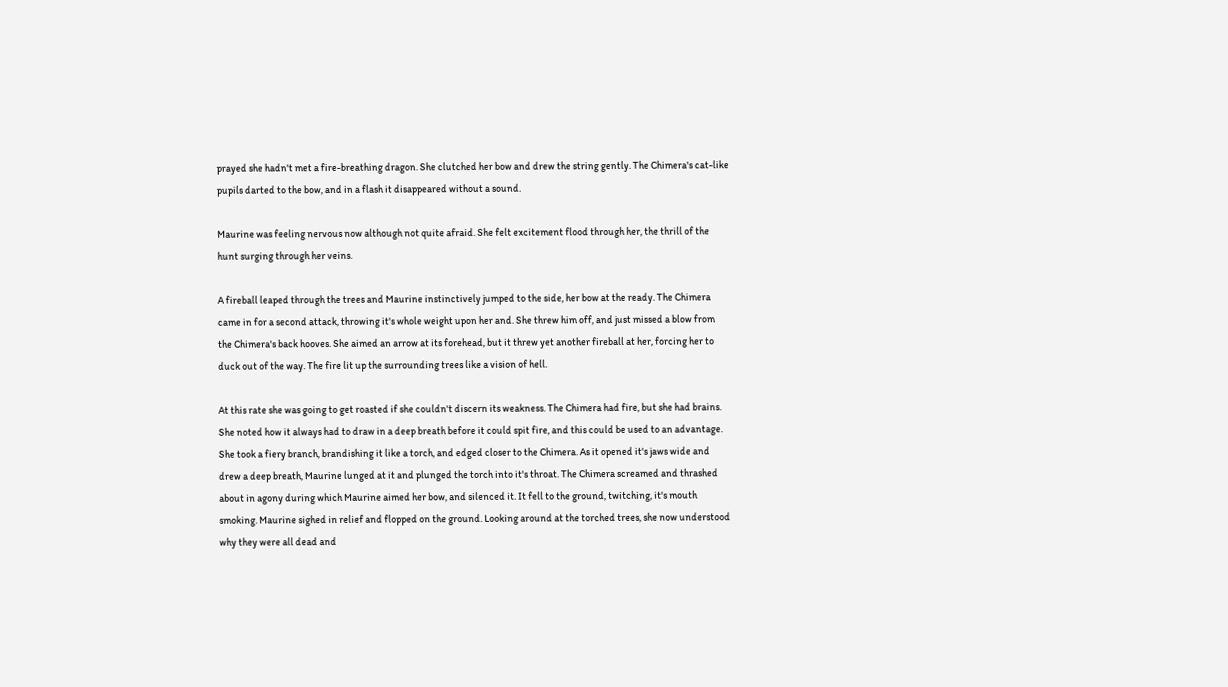prayed she hadn't met a fire-breathing dragon. She clutched her bow and drew the string gently. The Chimera's cat-like pupils darted to the bow, and in a flash it disappeared without a sound.

Maurine was feeling nervous now although not quite afraid. She felt excitement flood through her, the thrill of the hunt surging through her veins.

A fireball leaped through the trees and Maurine instinctively jumped to the side, her bow at the ready. The Chimera came in for a second attack, throwing it's whole weight upon her and. She threw him off, and just missed a blow from the Chimera's back hooves. She aimed an arrow at its forehead, but it threw yet another fireball at her, forcing her to duck out of the way. The fire lit up the surrounding trees like a vision of hell.

At this rate she was going to get roasted if she couldn't discern its weakness. The Chimera had fire, but she had brains. She noted how it always had to draw in a deep breath before it could spit fire, and this could be used to an advantage. She took a fiery branch, brandishing it like a torch, and edged closer to the Chimera. As it opened it's jaws wide and drew a deep breath, Maurine lunged at it and plunged the torch into it's throat. The Chimera screamed and thrashed about in agony during which Maurine aimed her bow, and silenced it. It fell to the ground, twitching, it's mouth smoking. Maurine sighed in relief and flopped on the ground. Looking around at the torched trees, she now understood why they were all dead and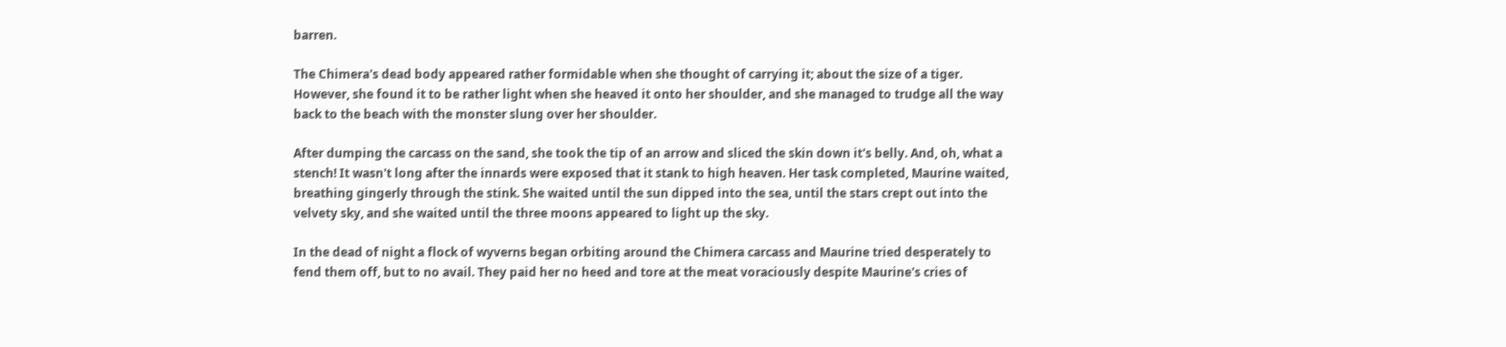barren.

The Chimera's dead body appeared rather formidable when she thought of carrying it; about the size of a tiger. However, she found it to be rather light when she heaved it onto her shoulder, and she managed to trudge all the way back to the beach with the monster slung over her shoulder.

After dumping the carcass on the sand, she took the tip of an arrow and sliced the skin down it's belly. And, oh, what a stench! It wasn't long after the innards were exposed that it stank to high heaven. Her task completed, Maurine waited, breathing gingerly through the stink. She waited until the sun dipped into the sea, until the stars crept out into the velvety sky, and she waited until the three moons appeared to light up the sky.

In the dead of night a flock of wyverns began orbiting around the Chimera carcass and Maurine tried desperately to fend them off, but to no avail. They paid her no heed and tore at the meat voraciously despite Maurine's cries of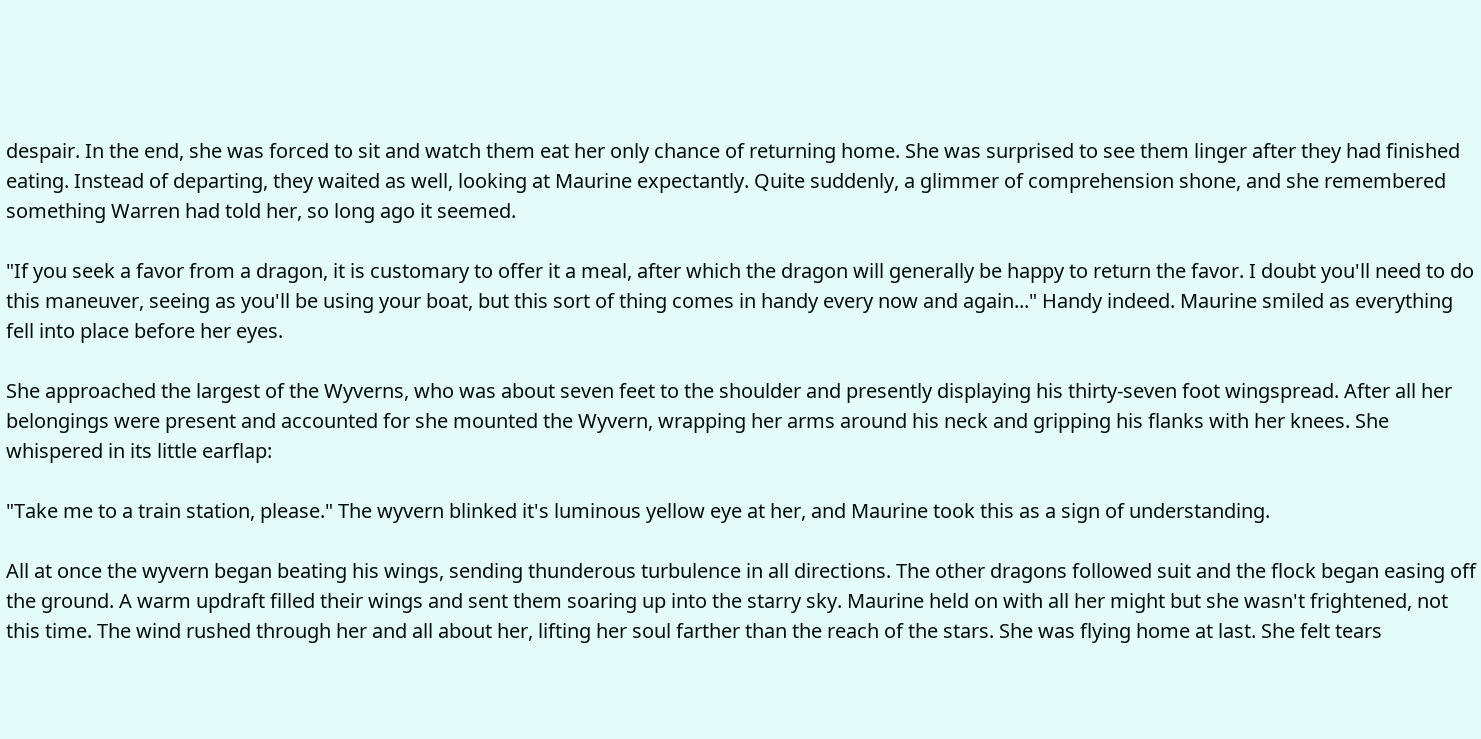despair. In the end, she was forced to sit and watch them eat her only chance of returning home. She was surprised to see them linger after they had finished eating. Instead of departing, they waited as well, looking at Maurine expectantly. Quite suddenly, a glimmer of comprehension shone, and she remembered something Warren had told her, so long ago it seemed.

"If you seek a favor from a dragon, it is customary to offer it a meal, after which the dragon will generally be happy to return the favor. I doubt you'll need to do this maneuver, seeing as you'll be using your boat, but this sort of thing comes in handy every now and again..." Handy indeed. Maurine smiled as everything fell into place before her eyes.

She approached the largest of the Wyverns, who was about seven feet to the shoulder and presently displaying his thirty-seven foot wingspread. After all her belongings were present and accounted for she mounted the Wyvern, wrapping her arms around his neck and gripping his flanks with her knees. She whispered in its little earflap:

"Take me to a train station, please." The wyvern blinked it's luminous yellow eye at her, and Maurine took this as a sign of understanding.

All at once the wyvern began beating his wings, sending thunderous turbulence in all directions. The other dragons followed suit and the flock began easing off the ground. A warm updraft filled their wings and sent them soaring up into the starry sky. Maurine held on with all her might but she wasn't frightened, not this time. The wind rushed through her and all about her, lifting her soul farther than the reach of the stars. She was flying home at last. She felt tears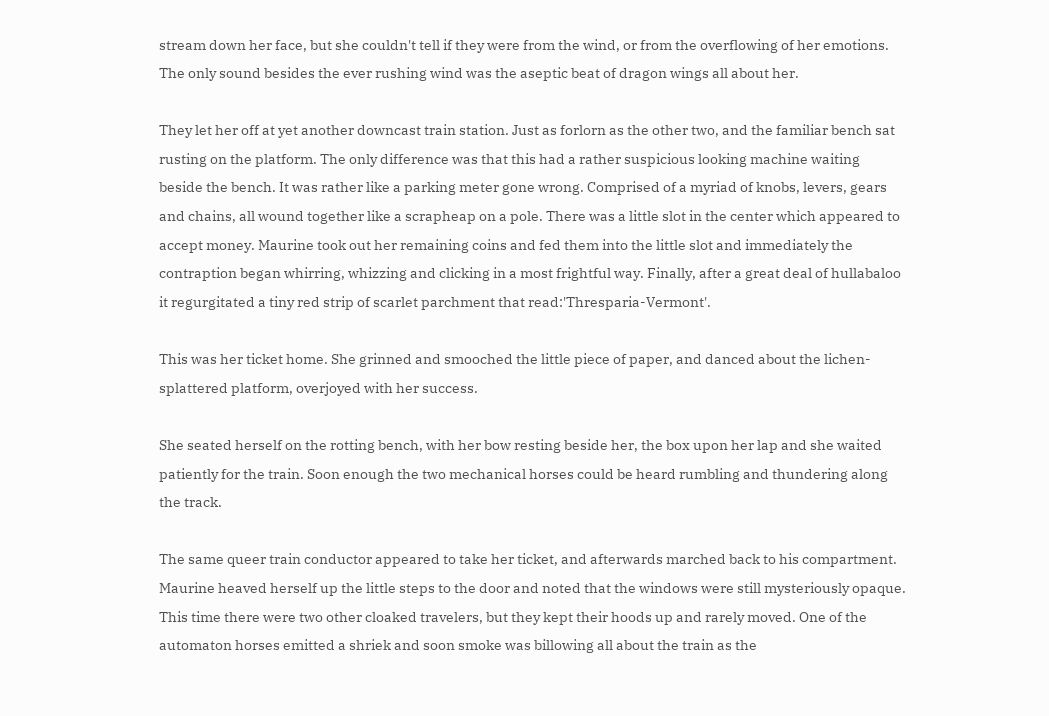stream down her face, but she couldn't tell if they were from the wind, or from the overflowing of her emotions. The only sound besides the ever rushing wind was the aseptic beat of dragon wings all about her.

They let her off at yet another downcast train station. Just as forlorn as the other two, and the familiar bench sat rusting on the platform. The only difference was that this had a rather suspicious looking machine waiting beside the bench. It was rather like a parking meter gone wrong. Comprised of a myriad of knobs, levers, gears and chains, all wound together like a scrapheap on a pole. There was a little slot in the center which appeared to accept money. Maurine took out her remaining coins and fed them into the little slot and immediately the contraption began whirring, whizzing and clicking in a most frightful way. Finally, after a great deal of hullabaloo it regurgitated a tiny red strip of scarlet parchment that read:'Thresparia-Vermont'.

This was her ticket home. She grinned and smooched the little piece of paper, and danced about the lichen-splattered platform, overjoyed with her success.

She seated herself on the rotting bench, with her bow resting beside her, the box upon her lap and she waited patiently for the train. Soon enough the two mechanical horses could be heard rumbling and thundering along the track.

The same queer train conductor appeared to take her ticket, and afterwards marched back to his compartment. Maurine heaved herself up the little steps to the door and noted that the windows were still mysteriously opaque. This time there were two other cloaked travelers, but they kept their hoods up and rarely moved. One of the automaton horses emitted a shriek and soon smoke was billowing all about the train as the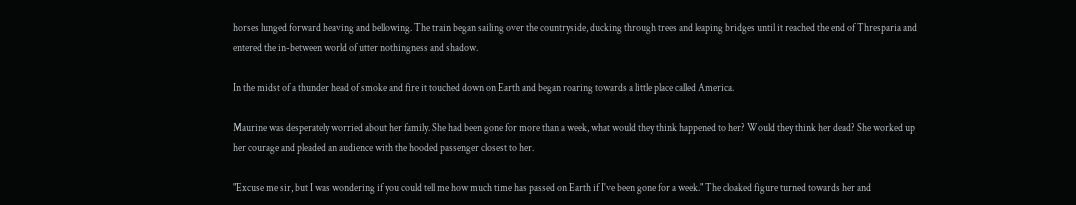horses lunged forward heaving and bellowing. The train began sailing over the countryside, ducking through trees and leaping bridges until it reached the end of Thresparia and entered the in-between world of utter nothingness and shadow.

In the midst of a thunder head of smoke and fire it touched down on Earth and began roaring towards a little place called America.

Maurine was desperately worried about her family. She had been gone for more than a week, what would they think happened to her? Would they think her dead? She worked up her courage and pleaded an audience with the hooded passenger closest to her.

"Excuse me sir, but I was wondering if you could tell me how much time has passed on Earth if I've been gone for a week." The cloaked figure turned towards her and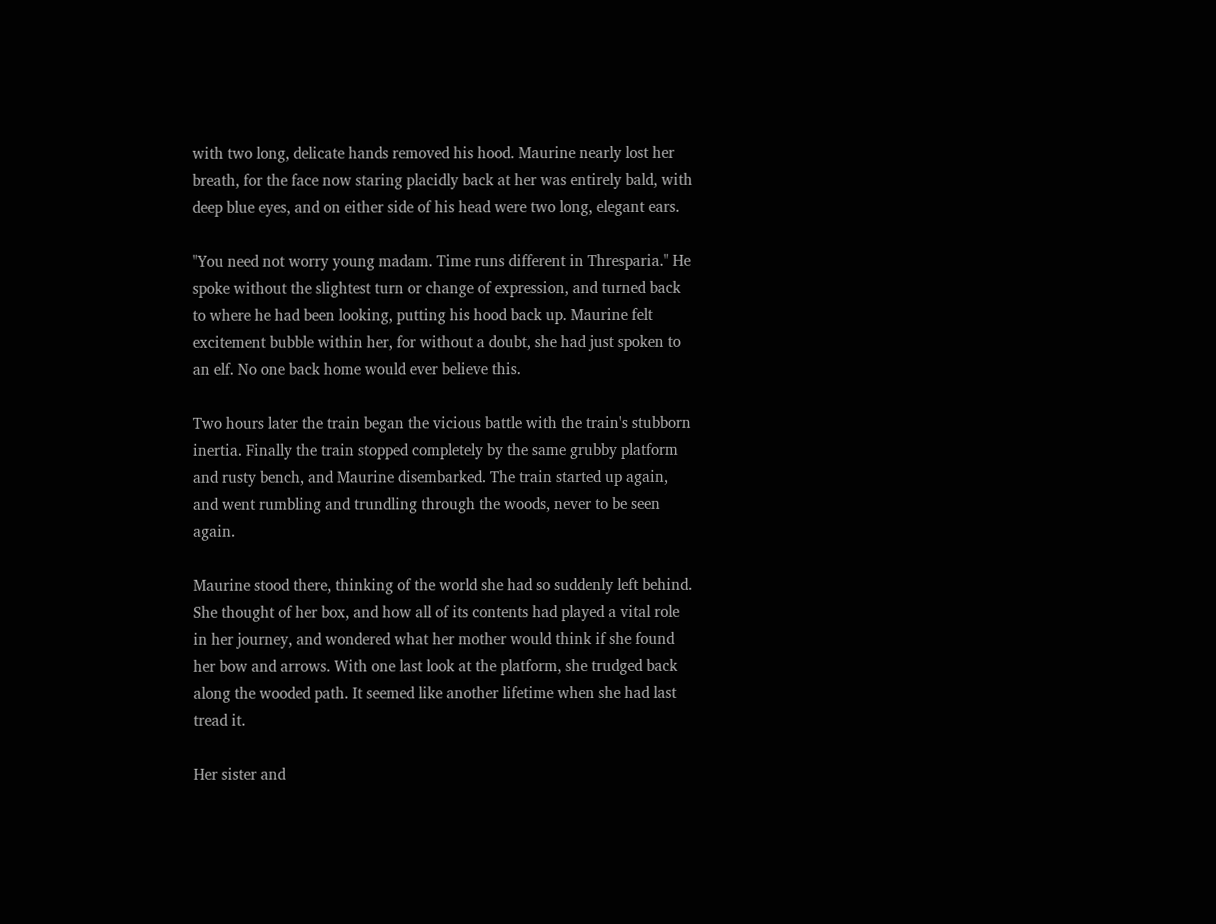with two long, delicate hands removed his hood. Maurine nearly lost her breath, for the face now staring placidly back at her was entirely bald, with deep blue eyes, and on either side of his head were two long, elegant ears.

"You need not worry young madam. Time runs different in Thresparia." He spoke without the slightest turn or change of expression, and turned back to where he had been looking, putting his hood back up. Maurine felt excitement bubble within her, for without a doubt, she had just spoken to an elf. No one back home would ever believe this.

Two hours later the train began the vicious battle with the train's stubborn inertia. Finally the train stopped completely by the same grubby platform and rusty bench, and Maurine disembarked. The train started up again, and went rumbling and trundling through the woods, never to be seen again.

Maurine stood there, thinking of the world she had so suddenly left behind. She thought of her box, and how all of its contents had played a vital role in her journey, and wondered what her mother would think if she found her bow and arrows. With one last look at the platform, she trudged back along the wooded path. It seemed like another lifetime when she had last tread it.

Her sister and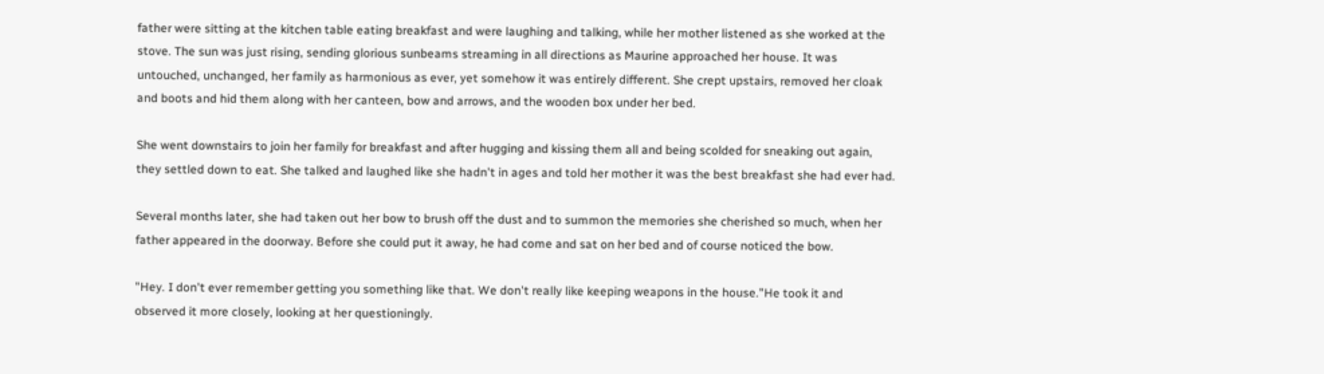father were sitting at the kitchen table eating breakfast and were laughing and talking, while her mother listened as she worked at the stove. The sun was just rising, sending glorious sunbeams streaming in all directions as Maurine approached her house. It was untouched, unchanged, her family as harmonious as ever, yet somehow it was entirely different. She crept upstairs, removed her cloak and boots and hid them along with her canteen, bow and arrows, and the wooden box under her bed.

She went downstairs to join her family for breakfast and after hugging and kissing them all and being scolded for sneaking out again, they settled down to eat. She talked and laughed like she hadn't in ages and told her mother it was the best breakfast she had ever had.

Several months later, she had taken out her bow to brush off the dust and to summon the memories she cherished so much, when her father appeared in the doorway. Before she could put it away, he had come and sat on her bed and of course noticed the bow.

"Hey. I don't ever remember getting you something like that. We don't really like keeping weapons in the house."He took it and observed it more closely, looking at her questioningly.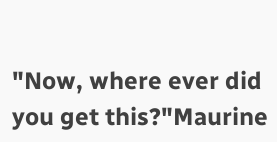"Now, where ever did you get this?"Maurine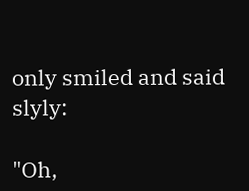only smiled and said slyly:

"Oh,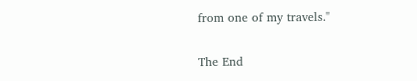from one of my travels."

The End